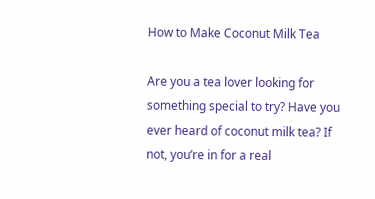How to Make Coconut Milk Tea

Are you a tea lover looking for something special to try? Have you ever heard of coconut milk tea? If not, you’re in for a real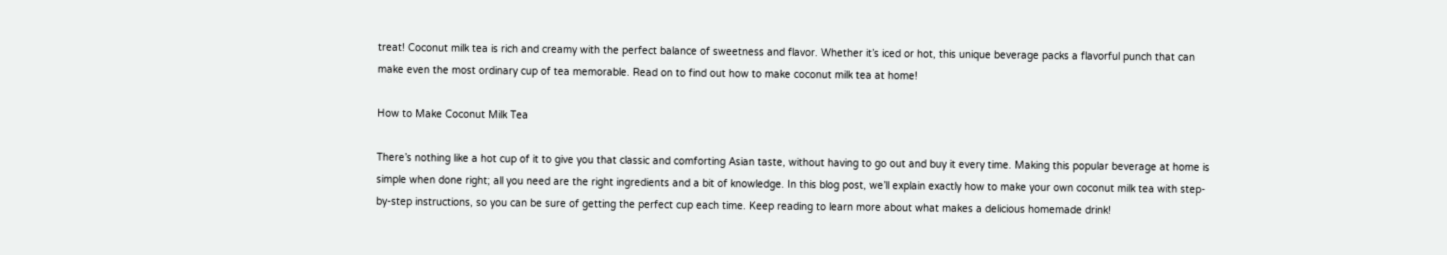treat! Coconut milk tea is rich and creamy with the perfect balance of sweetness and flavor. Whether it’s iced or hot, this unique beverage packs a flavorful punch that can make even the most ordinary cup of tea memorable. Read on to find out how to make coconut milk tea at home!

How to Make Coconut Milk Tea

There’s nothing like a hot cup of it to give you that classic and comforting Asian taste, without having to go out and buy it every time. Making this popular beverage at home is simple when done right; all you need are the right ingredients and a bit of knowledge. In this blog post, we’ll explain exactly how to make your own coconut milk tea with step-by-step instructions, so you can be sure of getting the perfect cup each time. Keep reading to learn more about what makes a delicious homemade drink!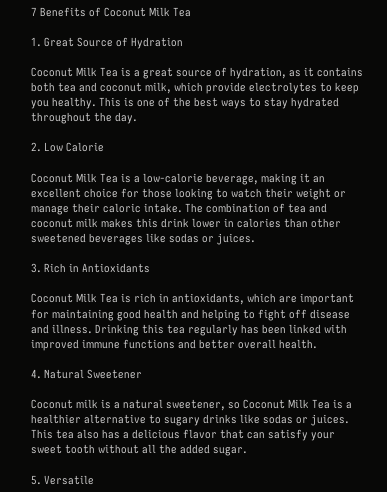7 Benefits of Coconut Milk Tea

1. Great Source of Hydration

Coconut Milk Tea is a great source of hydration, as it contains both tea and coconut milk, which provide electrolytes to keep you healthy. This is one of the best ways to stay hydrated throughout the day.

2. Low Calorie

Coconut Milk Tea is a low-calorie beverage, making it an excellent choice for those looking to watch their weight or manage their caloric intake. The combination of tea and coconut milk makes this drink lower in calories than other sweetened beverages like sodas or juices.

3. Rich in Antioxidants

Coconut Milk Tea is rich in antioxidants, which are important for maintaining good health and helping to fight off disease and illness. Drinking this tea regularly has been linked with improved immune functions and better overall health.

4. Natural Sweetener

Coconut milk is a natural sweetener, so Coconut Milk Tea is a healthier alternative to sugary drinks like sodas or juices. This tea also has a delicious flavor that can satisfy your sweet tooth without all the added sugar.

5. Versatile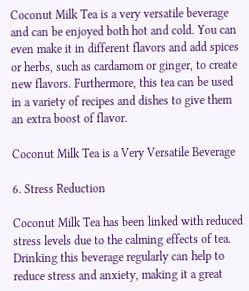Coconut Milk Tea is a very versatile beverage and can be enjoyed both hot and cold. You can even make it in different flavors and add spices or herbs, such as cardamom or ginger, to create new flavors. Furthermore, this tea can be used in a variety of recipes and dishes to give them an extra boost of flavor.

Coconut Milk Tea is a Very Versatile Beverage

6. Stress Reduction

Coconut Milk Tea has been linked with reduced stress levels due to the calming effects of tea. Drinking this beverage regularly can help to reduce stress and anxiety, making it a great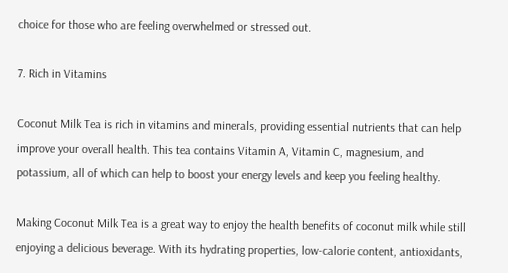choice for those who are feeling overwhelmed or stressed out.

7. Rich in Vitamins

Coconut Milk Tea is rich in vitamins and minerals, providing essential nutrients that can help improve your overall health. This tea contains Vitamin A, Vitamin C, magnesium, and potassium, all of which can help to boost your energy levels and keep you feeling healthy.

Making Coconut Milk Tea is a great way to enjoy the health benefits of coconut milk while still enjoying a delicious beverage. With its hydrating properties, low-calorie content, antioxidants,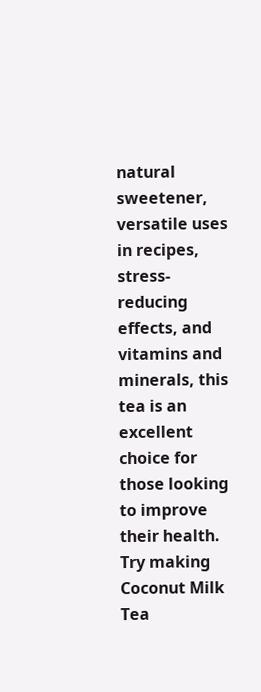natural sweetener, versatile uses in recipes, stress-reducing effects, and vitamins and minerals, this tea is an excellent choice for those looking to improve their health. Try making Coconut Milk Tea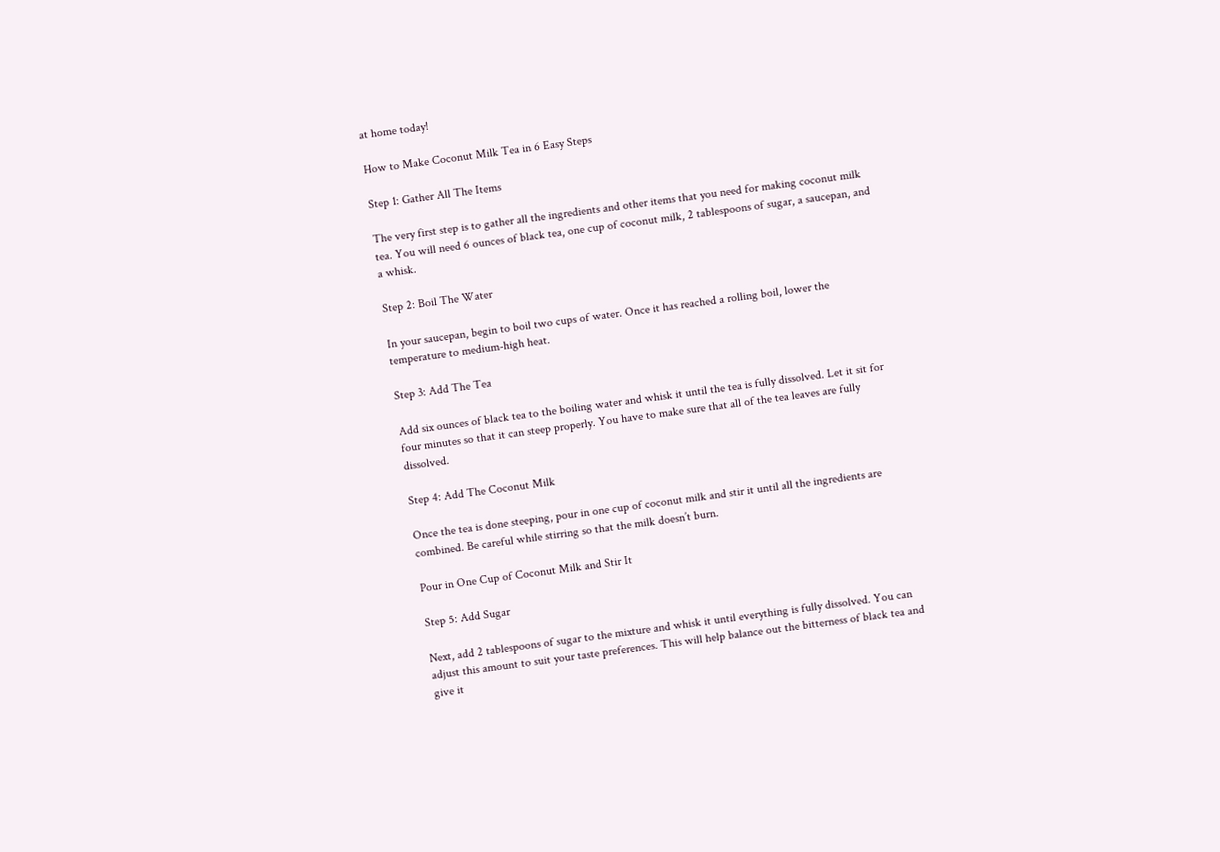at home today!

How to Make Coconut Milk Tea in 6 Easy Steps

Step 1: Gather All The Items

The very first step is to gather all the ingredients and other items that you need for making coconut milk tea. You will need 6 ounces of black tea, one cup of coconut milk, 2 tablespoons of sugar, a saucepan, and a whisk.

Step 2: Boil The Water

In your saucepan, begin to boil two cups of water. Once it has reached a rolling boil, lower the temperature to medium-high heat.

Step 3: Add The Tea

Add six ounces of black tea to the boiling water and whisk it until the tea is fully dissolved. Let it sit for four minutes so that it can steep properly. You have to make sure that all of the tea leaves are fully dissolved.

Step 4: Add The Coconut Milk

Once the tea is done steeping, pour in one cup of coconut milk and stir it until all the ingredients are combined. Be careful while stirring so that the milk doesn’t burn.

Pour in One Cup of Coconut Milk and Stir It

Step 5: Add Sugar

Next, add 2 tablespoons of sugar to the mixture and whisk it until everything is fully dissolved. You can adjust this amount to suit your taste preferences. This will help balance out the bitterness of black tea and give it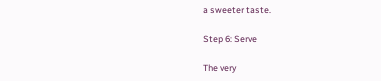a sweeter taste.

Step 6: Serve

The very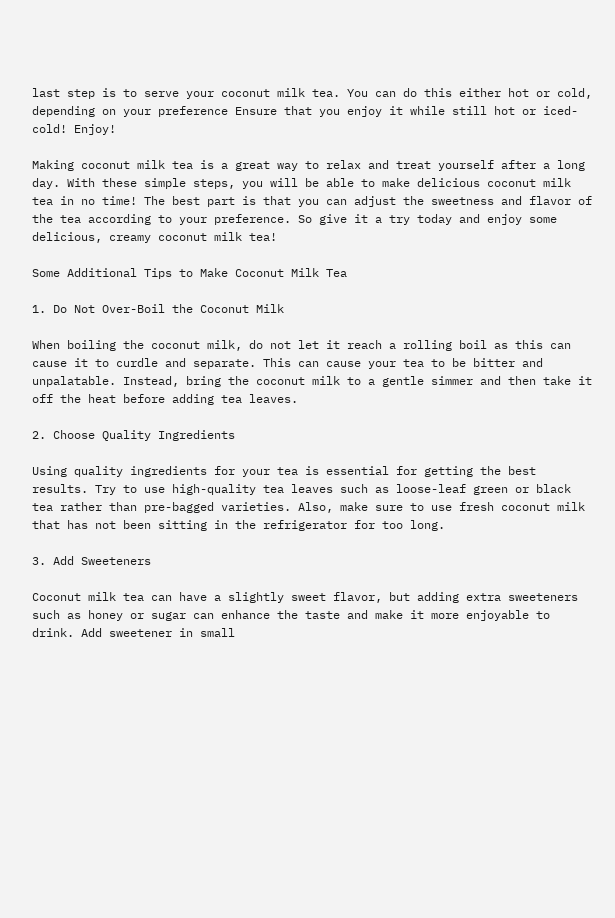last step is to serve your coconut milk tea. You can do this either hot or cold, depending on your preference Ensure that you enjoy it while still hot or iced-cold! Enjoy!

Making coconut milk tea is a great way to relax and treat yourself after a long day. With these simple steps, you will be able to make delicious coconut milk tea in no time! The best part is that you can adjust the sweetness and flavor of the tea according to your preference. So give it a try today and enjoy some delicious, creamy coconut milk tea!

Some Additional Tips to Make Coconut Milk Tea

1. Do Not Over-Boil the Coconut Milk

When boiling the coconut milk, do not let it reach a rolling boil as this can cause it to curdle and separate. This can cause your tea to be bitter and unpalatable. Instead, bring the coconut milk to a gentle simmer and then take it off the heat before adding tea leaves.

2. Choose Quality Ingredients

Using quality ingredients for your tea is essential for getting the best results. Try to use high-quality tea leaves such as loose-leaf green or black tea rather than pre-bagged varieties. Also, make sure to use fresh coconut milk that has not been sitting in the refrigerator for too long.

3. Add Sweeteners

Coconut milk tea can have a slightly sweet flavor, but adding extra sweeteners such as honey or sugar can enhance the taste and make it more enjoyable to drink. Add sweetener in small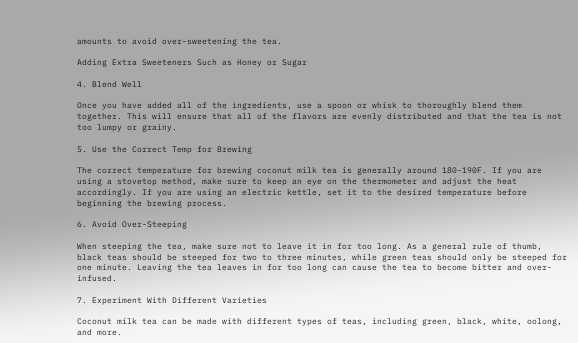amounts to avoid over-sweetening the tea.

Adding Extra Sweeteners Such as Honey or Sugar

4. Blend Well

Once you have added all of the ingredients, use a spoon or whisk to thoroughly blend them together. This will ensure that all of the flavors are evenly distributed and that the tea is not too lumpy or grainy.

5. Use the Correct Temp for Brewing

The correct temperature for brewing coconut milk tea is generally around 180-190F. If you are using a stovetop method, make sure to keep an eye on the thermometer and adjust the heat accordingly. If you are using an electric kettle, set it to the desired temperature before beginning the brewing process.

6. Avoid Over-Steeping

When steeping the tea, make sure not to leave it in for too long. As a general rule of thumb, black teas should be steeped for two to three minutes, while green teas should only be steeped for one minute. Leaving the tea leaves in for too long can cause the tea to become bitter and over-infused.

7. Experiment With Different Varieties

Coconut milk tea can be made with different types of teas, including green, black, white, oolong, and more.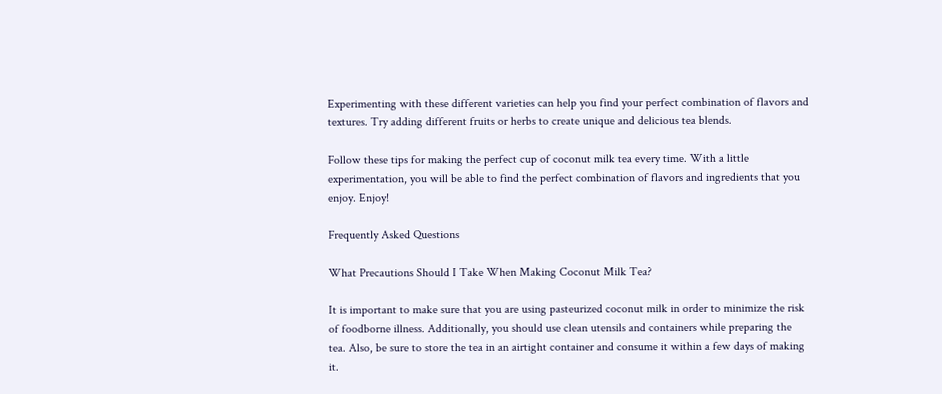Experimenting with these different varieties can help you find your perfect combination of flavors and textures. Try adding different fruits or herbs to create unique and delicious tea blends.

Follow these tips for making the perfect cup of coconut milk tea every time. With a little experimentation, you will be able to find the perfect combination of flavors and ingredients that you enjoy. Enjoy!

Frequently Asked Questions

What Precautions Should I Take When Making Coconut Milk Tea?

It is important to make sure that you are using pasteurized coconut milk in order to minimize the risk of foodborne illness. Additionally, you should use clean utensils and containers while preparing the tea. Also, be sure to store the tea in an airtight container and consume it within a few days of making it.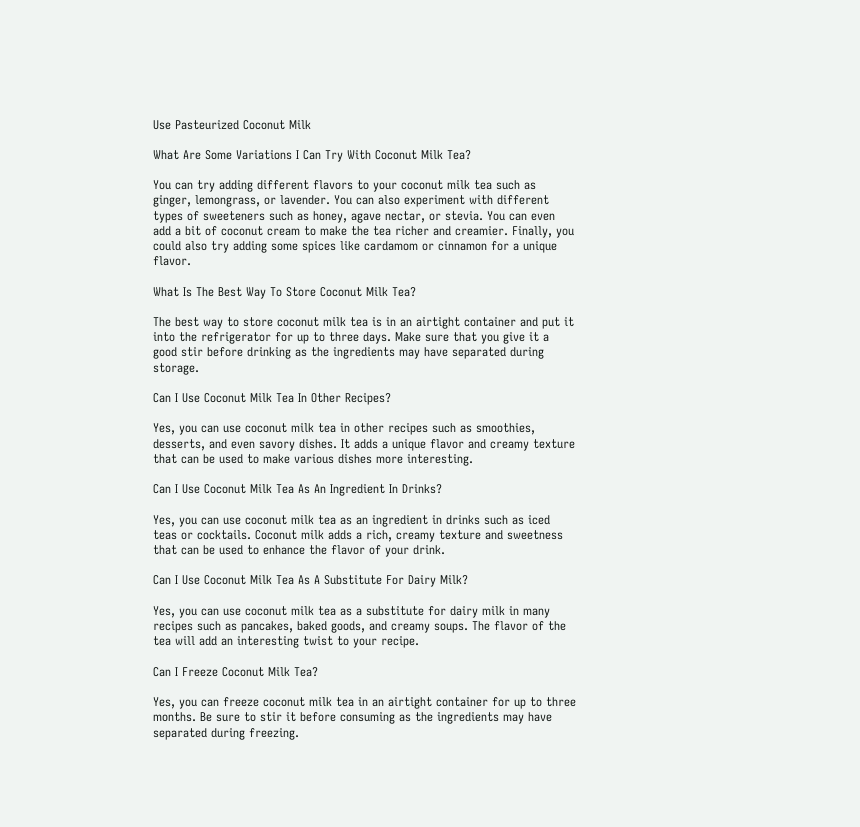Use Pasteurized Coconut Milk

What Are Some Variations I Can Try With Coconut Milk Tea?

You can try adding different flavors to your coconut milk tea such as ginger, lemongrass, or lavender. You can also experiment with different types of sweeteners such as honey, agave nectar, or stevia. You can even add a bit of coconut cream to make the tea richer and creamier. Finally, you could also try adding some spices like cardamom or cinnamon for a unique flavor.

What Is The Best Way To Store Coconut Milk Tea?

The best way to store coconut milk tea is in an airtight container and put it into the refrigerator for up to three days. Make sure that you give it a good stir before drinking as the ingredients may have separated during storage.

Can I Use Coconut Milk Tea In Other Recipes?

Yes, you can use coconut milk tea in other recipes such as smoothies, desserts, and even savory dishes. It adds a unique flavor and creamy texture that can be used to make various dishes more interesting.

Can I Use Coconut Milk Tea As An Ingredient In Drinks?

Yes, you can use coconut milk tea as an ingredient in drinks such as iced teas or cocktails. Coconut milk adds a rich, creamy texture and sweetness that can be used to enhance the flavor of your drink.

Can I Use Coconut Milk Tea As A Substitute For Dairy Milk?

Yes, you can use coconut milk tea as a substitute for dairy milk in many recipes such as pancakes, baked goods, and creamy soups. The flavor of the tea will add an interesting twist to your recipe.

Can I Freeze Coconut Milk Tea?

Yes, you can freeze coconut milk tea in an airtight container for up to three months. Be sure to stir it before consuming as the ingredients may have separated during freezing.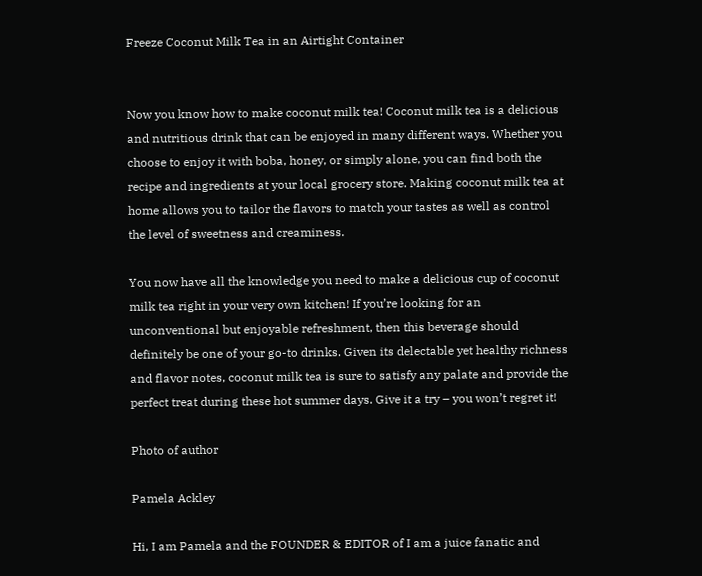Freeze Coconut Milk Tea in an Airtight Container


Now you know how to make coconut milk tea! Coconut milk tea is a delicious and nutritious drink that can be enjoyed in many different ways. Whether you choose to enjoy it with boba, honey, or simply alone, you can find both the recipe and ingredients at your local grocery store. Making coconut milk tea at home allows you to tailor the flavors to match your tastes as well as control the level of sweetness and creaminess.

You now have all the knowledge you need to make a delicious cup of coconut milk tea right in your very own kitchen! If you’re looking for an unconventional but enjoyable refreshment, then this beverage should definitely be one of your go-to drinks. Given its delectable yet healthy richness and flavor notes, coconut milk tea is sure to satisfy any palate and provide the perfect treat during these hot summer days. Give it a try – you won’t regret it!

Photo of author

Pamela Ackley

Hi, I am Pamela and the FOUNDER & EDITOR of I am a juice fanatic and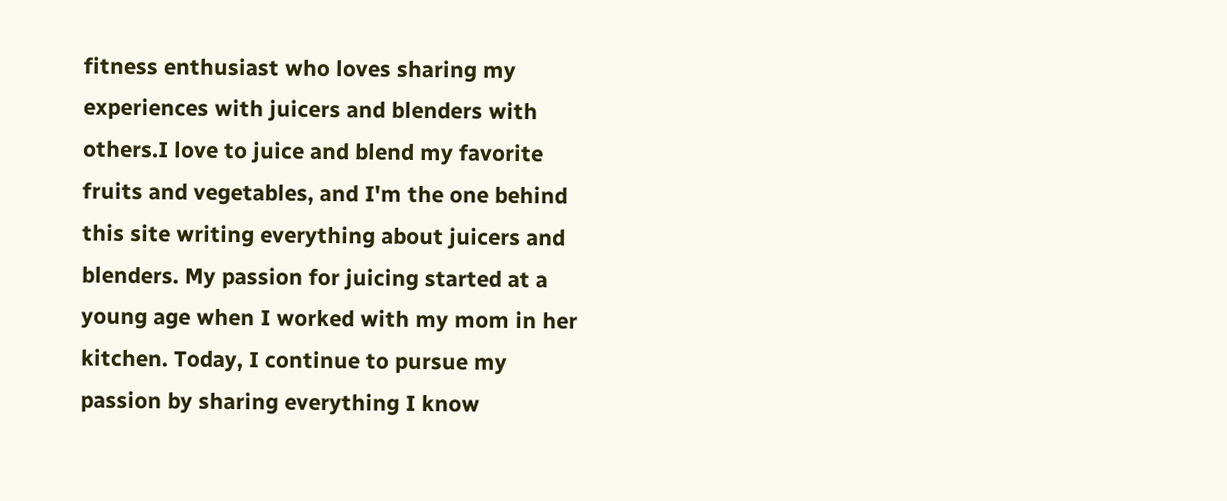fitness enthusiast who loves sharing my experiences with juicers and blenders with others.I love to juice and blend my favorite fruits and vegetables, and I'm the one behind this site writing everything about juicers and blenders. My passion for juicing started at a young age when I worked with my mom in her kitchen. Today, I continue to pursue my passion by sharing everything I know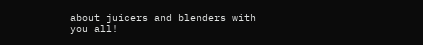about juicers and blenders with you all!